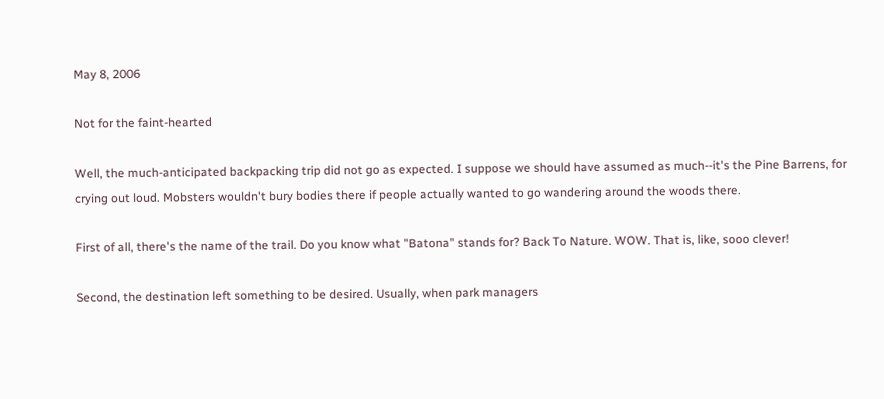May 8, 2006

Not for the faint-hearted

Well, the much-anticipated backpacking trip did not go as expected. I suppose we should have assumed as much--it's the Pine Barrens, for crying out loud. Mobsters wouldn't bury bodies there if people actually wanted to go wandering around the woods there.

First of all, there's the name of the trail. Do you know what "Batona" stands for? Back To Nature. WOW. That is, like, sooo clever!

Second, the destination left something to be desired. Usually, when park managers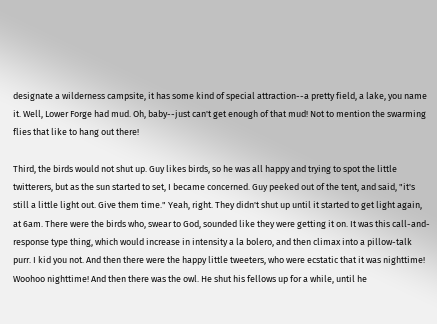designate a wilderness campsite, it has some kind of special attraction--a pretty field, a lake, you name it. Well, Lower Forge had mud. Oh, baby--just can't get enough of that mud! Not to mention the swarming flies that like to hang out there!

Third, the birds would not shut up. Guy likes birds, so he was all happy and trying to spot the little twitterers, but as the sun started to set, I became concerned. Guy peeked out of the tent, and said, "it's still a little light out. Give them time." Yeah, right. They didn't shut up until it started to get light again, at 6am. There were the birds who, swear to God, sounded like they were getting it on. It was this call-and-response type thing, which would increase in intensity a la bolero, and then climax into a pillow-talk purr. I kid you not. And then there were the happy little tweeters, who were ecstatic that it was nighttime! Woohoo nighttime! And then there was the owl. He shut his fellows up for a while, until he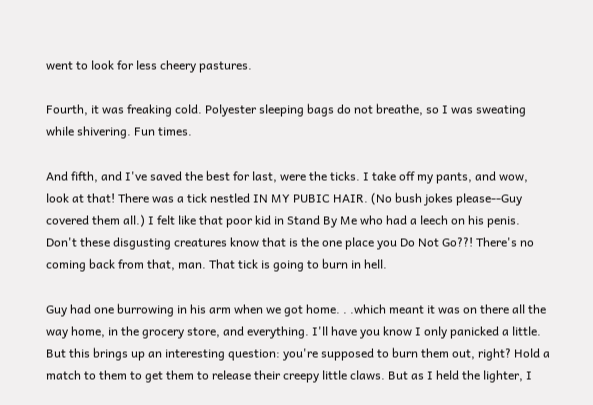went to look for less cheery pastures.

Fourth, it was freaking cold. Polyester sleeping bags do not breathe, so I was sweating while shivering. Fun times.

And fifth, and I've saved the best for last, were the ticks. I take off my pants, and wow, look at that! There was a tick nestled IN MY PUBIC HAIR. (No bush jokes please--Guy covered them all.) I felt like that poor kid in Stand By Me who had a leech on his penis. Don't these disgusting creatures know that is the one place you Do Not Go??! There's no coming back from that, man. That tick is going to burn in hell.

Guy had one burrowing in his arm when we got home. . .which meant it was on there all the way home, in the grocery store, and everything. I'll have you know I only panicked a little. But this brings up an interesting question: you're supposed to burn them out, right? Hold a match to them to get them to release their creepy little claws. But as I held the lighter, I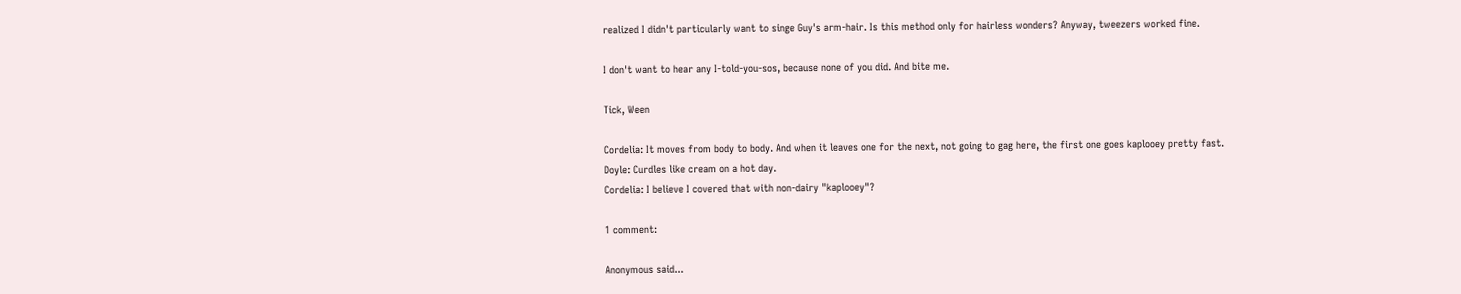realized I didn't particularly want to singe Guy's arm-hair. Is this method only for hairless wonders? Anyway, tweezers worked fine.

I don't want to hear any I-told-you-sos, because none of you did. And bite me.

Tick, Ween

Cordelia: It moves from body to body. And when it leaves one for the next, not going to gag here, the first one goes kaplooey pretty fast.
Doyle: Curdles like cream on a hot day.
Cordelia: I believe I covered that with non-dairy "kaplooey"?

1 comment:

Anonymous said...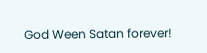God Ween Satan forever!